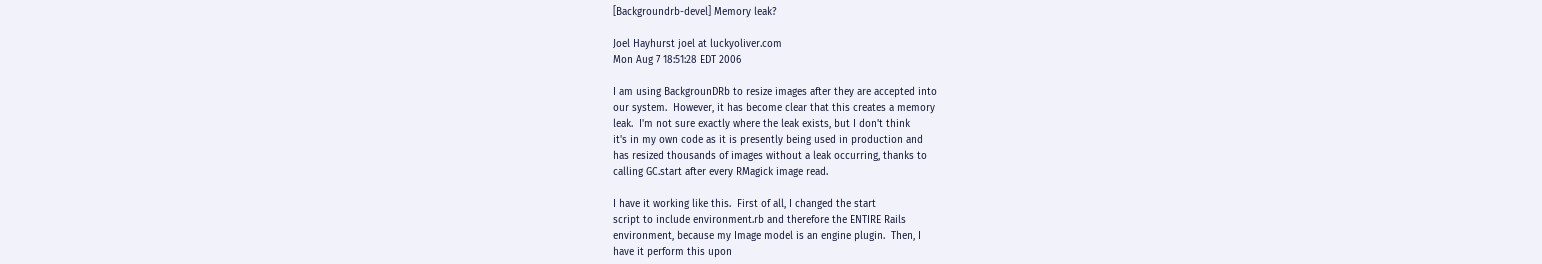[Backgroundrb-devel] Memory leak?

Joel Hayhurst joel at luckyoliver.com
Mon Aug 7 18:51:28 EDT 2006

I am using BackgrounDRb to resize images after they are accepted into
our system.  However, it has become clear that this creates a memory
leak.  I'm not sure exactly where the leak exists, but I don't think
it's in my own code as it is presently being used in production and
has resized thousands of images without a leak occurring, thanks to
calling GC.start after every RMagick image read.

I have it working like this.  First of all, I changed the start
script to include environment.rb and therefore the ENTIRE Rails
environment, because my Image model is an engine plugin.  Then, I
have it perform this upon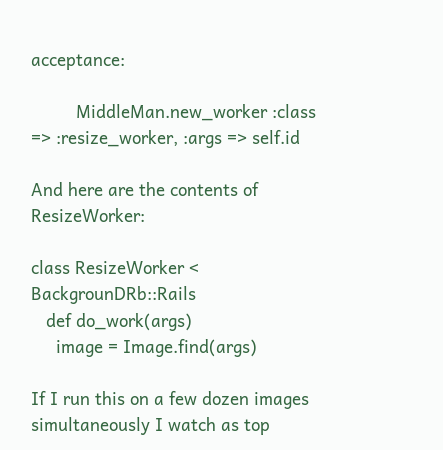acceptance:

         MiddleMan.new_worker :class => :resize_worker, :args => self.id

And here are the contents of ResizeWorker:

class ResizeWorker < BackgrounDRb::Rails
   def do_work(args)
     image = Image.find(args)

If I run this on a few dozen images simultaneously I watch as top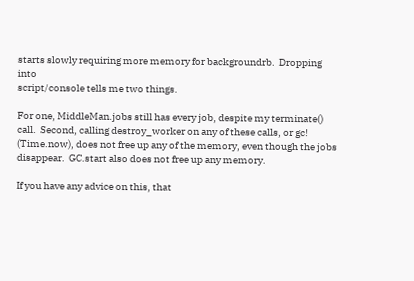starts slowly requiring more memory for backgroundrb.  Dropping into
script/console tells me two things.

For one, MiddleMan.jobs still has every job, despite my terminate()
call.  Second, calling destroy_worker on any of these calls, or gc!
(Time.now), does not free up any of the memory, even though the jobs
disappear.  GC.start also does not free up any memory.

If you have any advice on this, that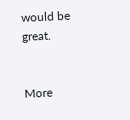would be great.


More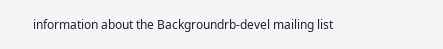information about the Backgroundrb-devel mailing list